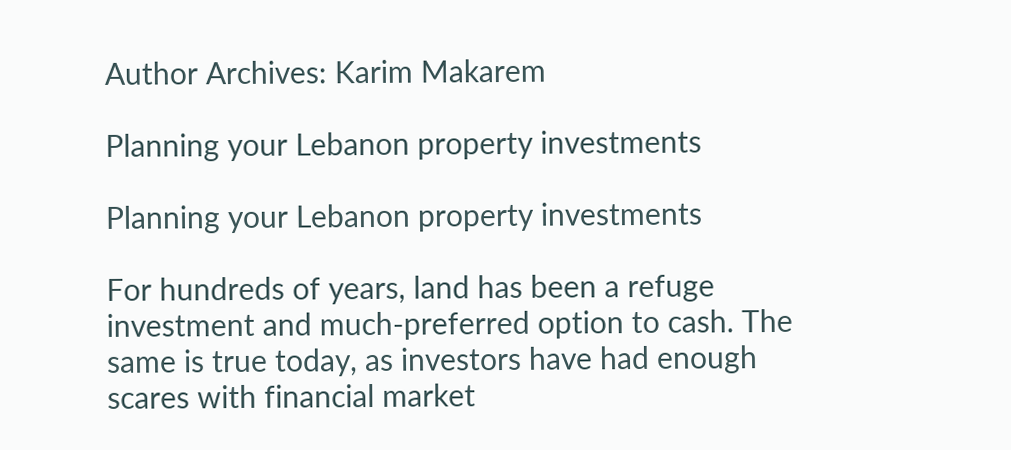Author Archives: Karim Makarem

Planning your Lebanon property investments

Planning your Lebanon property investments

For hundreds of years, land has been a refuge investment and much-preferred option to cash. The same is true today, as investors have had enough scares with financial market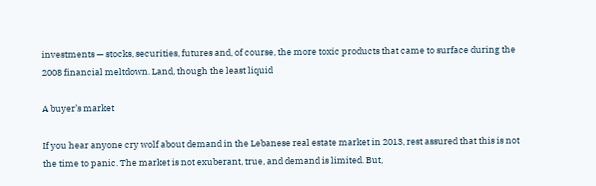investments — stocks, securities, futures and, of course, the more toxic products that came to surface during the 2008 financial meltdown. Land, though the least liquid

A buyer’s market

If you hear anyone cry wolf about demand in the Lebanese real estate market in 2013, rest assured that this is not the time to panic. The market is not exuberant, true, and demand is limited. But,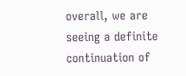overall, we are seeing a definite continuation of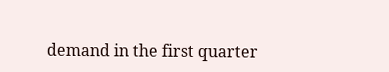demand in the first quarter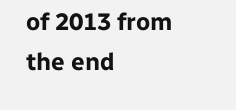of 2013 from the end